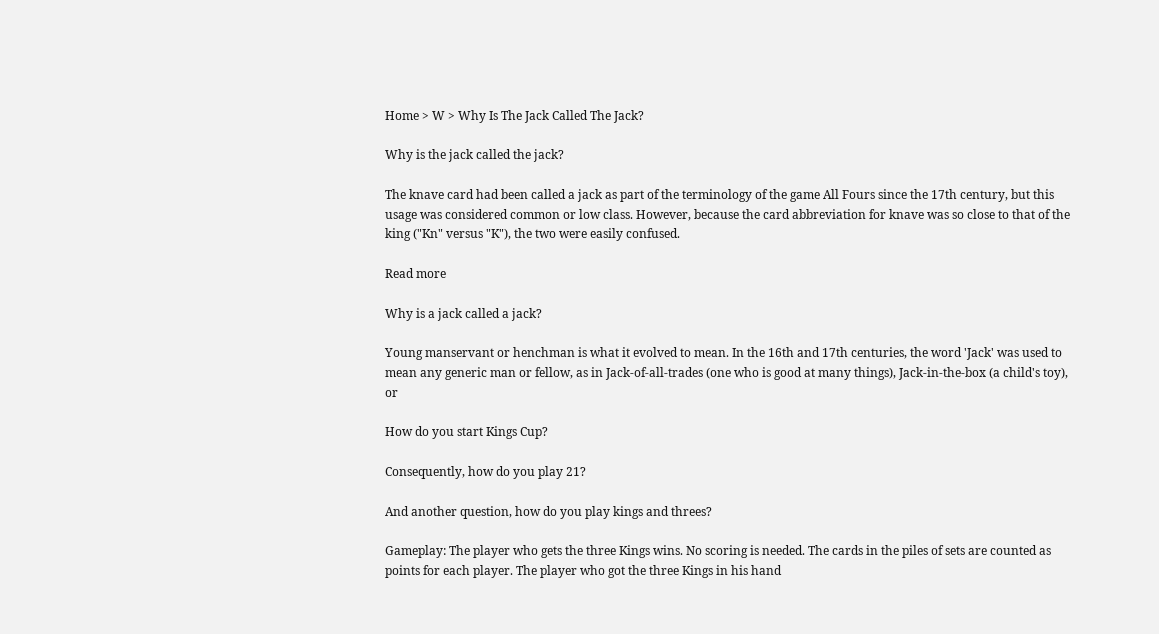Home > W > Why Is The Jack Called The Jack?

Why is the jack called the jack?

The knave card had been called a jack as part of the terminology of the game All Fours since the 17th century, but this usage was considered common or low class. However, because the card abbreviation for knave was so close to that of the king ("Kn" versus "K"), the two were easily confused.

Read more

Why is a jack called a jack?

Young manservant or henchman is what it evolved to mean. In the 16th and 17th centuries, the word 'Jack' was used to mean any generic man or fellow, as in Jack-of-all-trades (one who is good at many things), Jack-in-the-box (a child's toy), or

How do you start Kings Cup?

Consequently, how do you play 21?

And another question, how do you play kings and threes?

Gameplay: The player who gets the three Kings wins. No scoring is needed. The cards in the piles of sets are counted as points for each player. The player who got the three Kings in his hand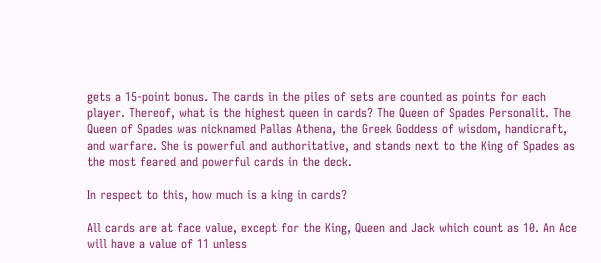gets a 15-point bonus. The cards in the piles of sets are counted as points for each player. Thereof, what is the highest queen in cards? The Queen of Spades Personalit. The Queen of Spades was nicknamed Pallas Athena, the Greek Goddess of wisdom, handicraft, and warfare. She is powerful and authoritative, and stands next to the King of Spades as the most feared and powerful cards in the deck.

In respect to this, how much is a king in cards?

All cards are at face value, except for the King, Queen and Jack which count as 10. An Ace will have a value of 11 unless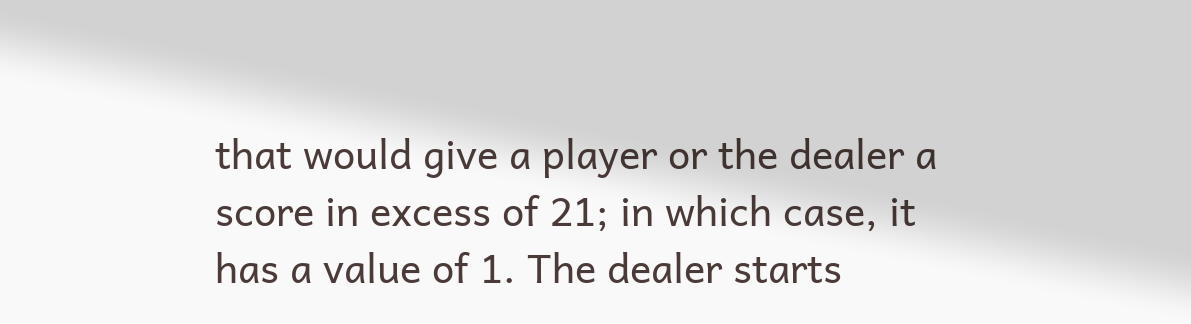that would give a player or the dealer a score in excess of 21; in which case, it has a value of 1. The dealer starts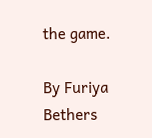the game.

By Furiya Bethers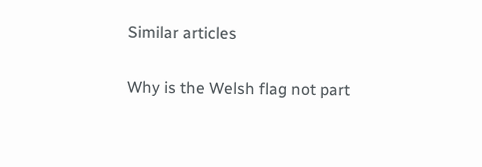Similar articles

Why is the Welsh flag not part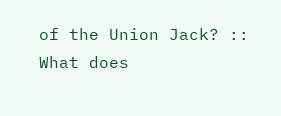of the Union Jack? :: What does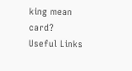king mean card?
Useful Links